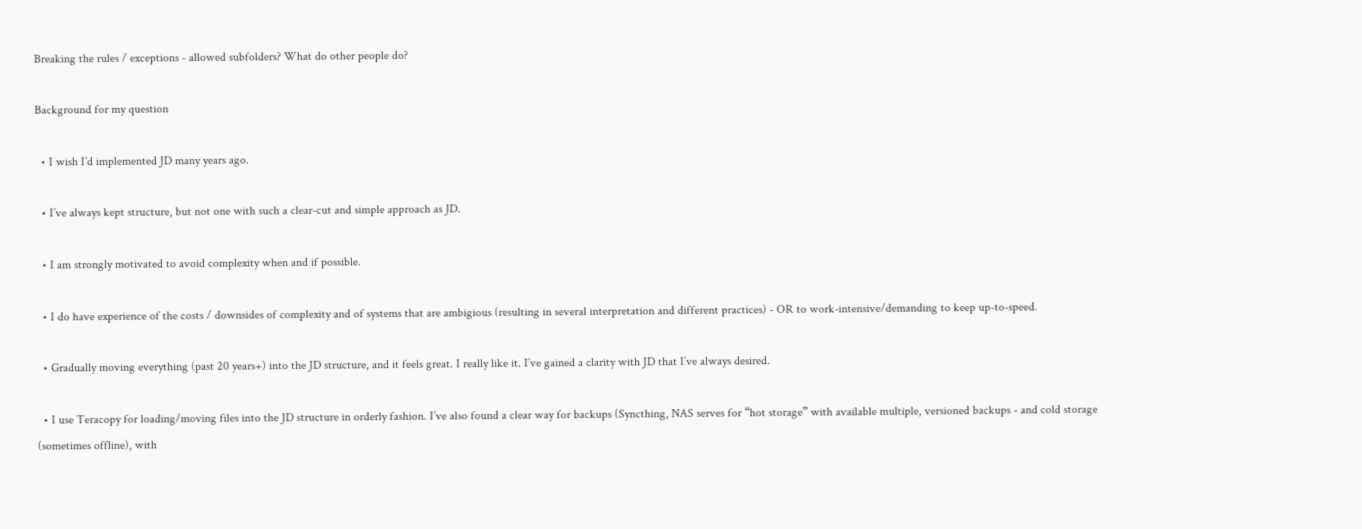Breaking the rules / exceptions - allowed subfolders? What do other people do?

Background for my question

  • I wish I’d implemented JD many years ago.

  • I’ve always kept structure, but not one with such a clear-cut and simple approach as JD.

  • I am strongly motivated to avoid complexity when and if possible.

  • I do have experience of the costs / downsides of complexity and of systems that are ambigious (resulting in several interpretation and different practices) - OR to work-intensive/demanding to keep up-to-speed.

  • Gradually moving everything (past 20 years+) into the JD structure, and it feels great. I really like it. I’ve gained a clarity with JD that I’ve always desired.

  • I use Teracopy for loading/moving files into the JD structure in orderly fashion. I’ve also found a clear way for backups (Syncthing, NAS serves for “hot storage” with available multiple, versioned backups - and cold storage (sometimes offline), with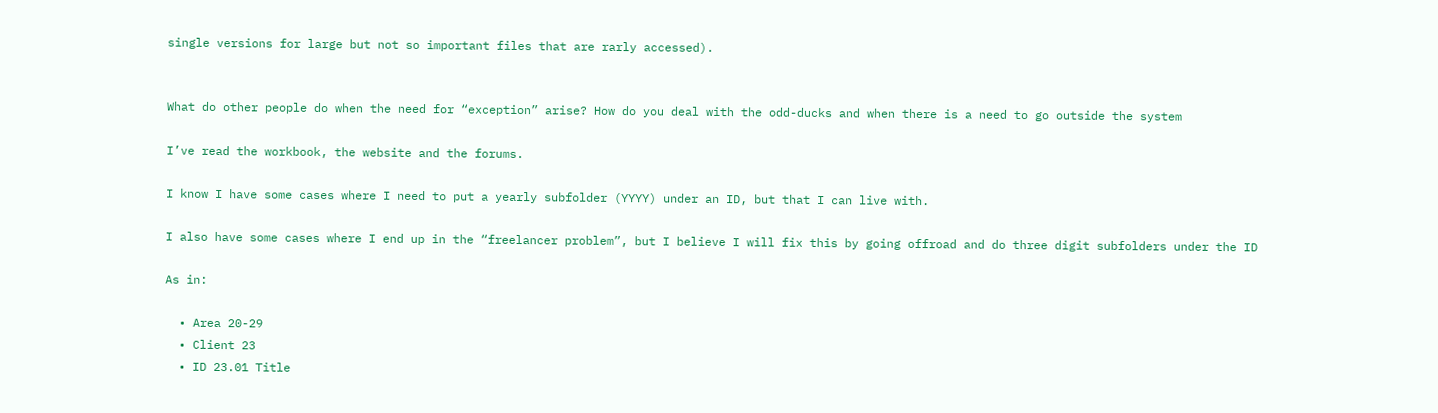single versions for large but not so important files that are rarly accessed).


What do other people do when the need for “exception” arise? How do you deal with the odd-ducks and when there is a need to go outside the system

I’ve read the workbook, the website and the forums.

I know I have some cases where I need to put a yearly subfolder (YYYY) under an ID, but that I can live with.

I also have some cases where I end up in the “freelancer problem”, but I believe I will fix this by going offroad and do three digit subfolders under the ID

As in:

  • Area 20-29
  • Client 23
  • ID 23.01 Title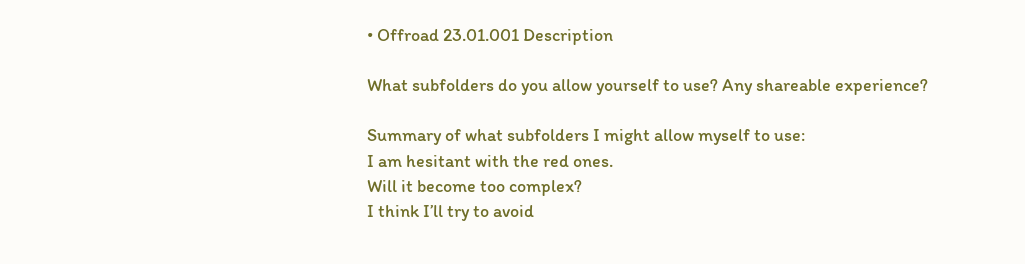• Offroad 23.01.001 Description

What subfolders do you allow yourself to use? Any shareable experience?

Summary of what subfolders I might allow myself to use:
I am hesitant with the red ones.
Will it become too complex?
I think I’ll try to avoid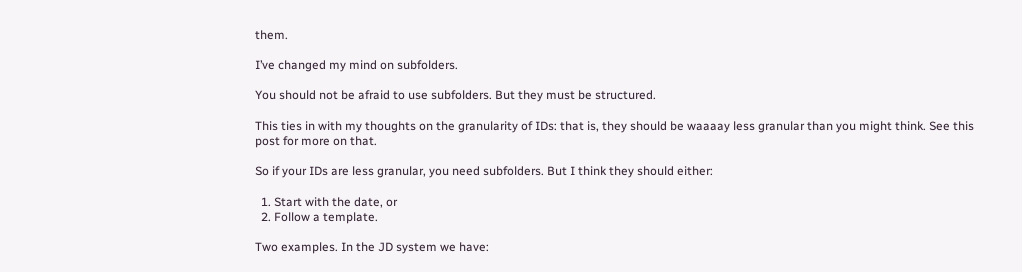them.

I’ve changed my mind on subfolders.

You should not be afraid to use subfolders. But they must be structured.

This ties in with my thoughts on the granularity of IDs: that is, they should be waaaay less granular than you might think. See this post for more on that.

So if your IDs are less granular, you need subfolders. But I think they should either:

  1. Start with the date, or
  2. Follow a template.

Two examples. In the JD system we have: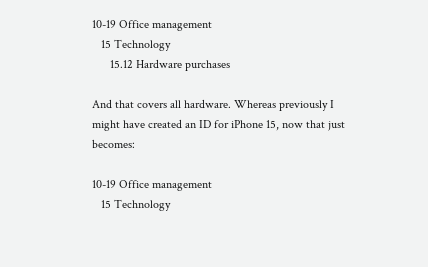10-19 Office management
   15 Technology
      15.12 Hardware purchases

And that covers all hardware. Whereas previously I might have created an ID for iPhone 15, now that just becomes:

10-19 Office management
   15 Technology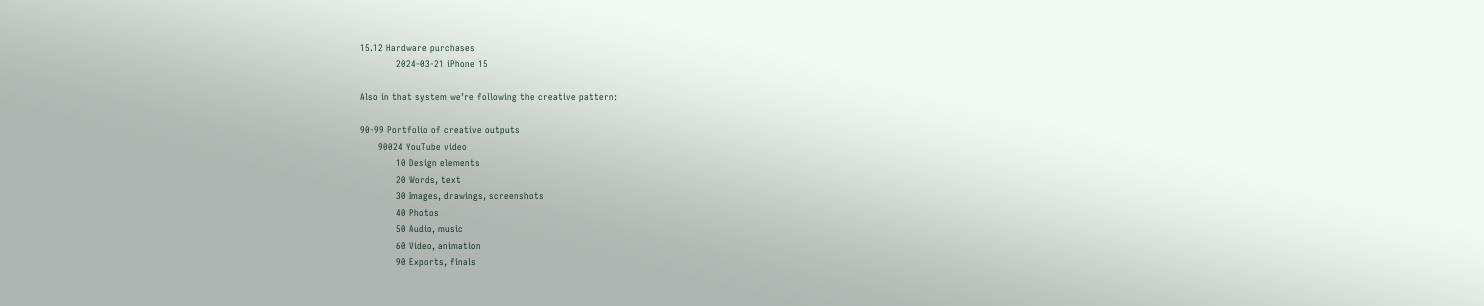15.12 Hardware purchases
            2024-03-21 iPhone 15

Also in that system we’re following the creative pattern:

90-99 Portfolio of creative outputs
      90024 YouTube video
            10 Design elements
            20 Words, text
            30 Images, drawings, screenshots
            40 Photos
            50 Audio, music
            60 Video, animation
            90 Exports, finals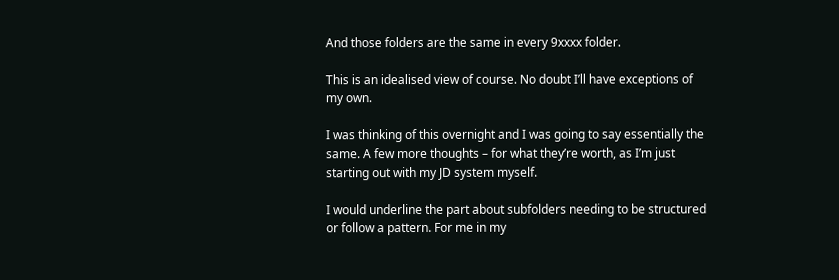And those folders are the same in every 9xxxx folder.

This is an idealised view of course. No doubt I’ll have exceptions of my own.

I was thinking of this overnight and I was going to say essentially the same. A few more thoughts – for what they’re worth, as I’m just starting out with my JD system myself.

I would underline the part about subfolders needing to be structured or follow a pattern. For me in my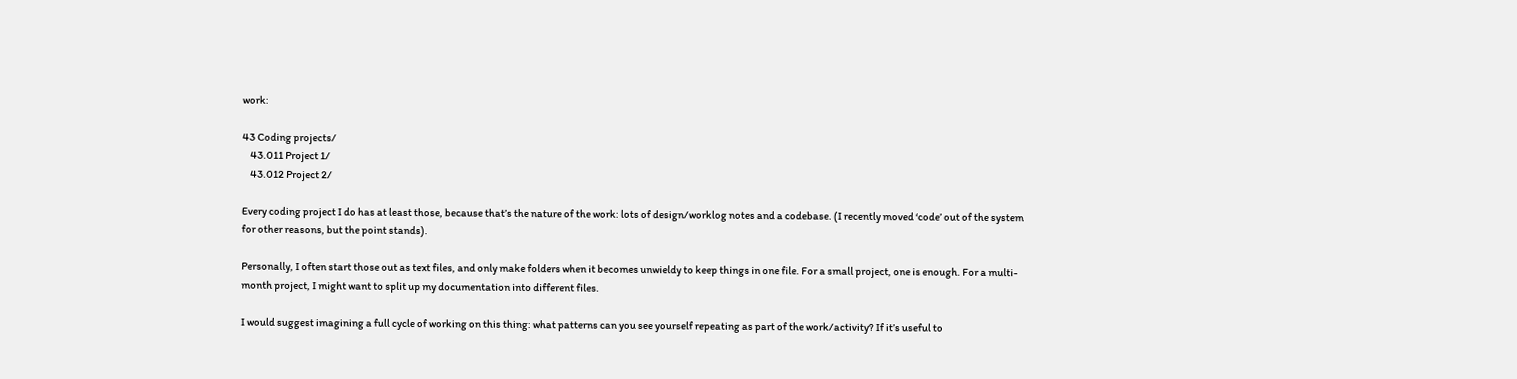work:

43 Coding projects/
    43.011 Project 1/
    43.012 Project 2/

Every coding project I do has at least those, because that’s the nature of the work: lots of design/worklog notes and a codebase. (I recently moved ‘code’ out of the system for other reasons, but the point stands).

Personally, I often start those out as text files, and only make folders when it becomes unwieldy to keep things in one file. For a small project, one is enough. For a multi-month project, I might want to split up my documentation into different files.

I would suggest imagining a full cycle of working on this thing: what patterns can you see yourself repeating as part of the work/activity? If it’s useful to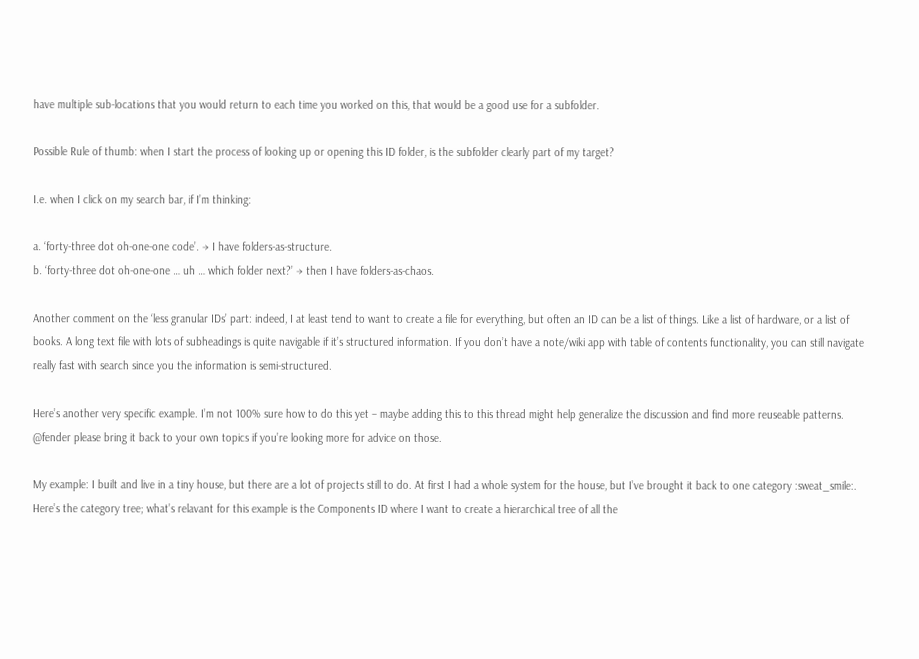have multiple sub-locations that you would return to each time you worked on this, that would be a good use for a subfolder.

Possible Rule of thumb: when I start the process of looking up or opening this ID folder, is the subfolder clearly part of my target?

I.e. when I click on my search bar, if I’m thinking:

a. ‘forty-three dot oh-one-one code’. → I have folders-as-structure.
b. ‘forty-three dot oh-one-one … uh … which folder next?’ → then I have folders-as-chaos.

Another comment on the ‘less granular IDs’ part: indeed, I at least tend to want to create a file for everything, but often an ID can be a list of things. Like a list of hardware, or a list of books. A long text file with lots of subheadings is quite navigable if it’s structured information. If you don’t have a note/wiki app with table of contents functionality, you can still navigate really fast with search since you the information is semi-structured.

Here’s another very specific example. I’m not 100% sure how to do this yet – maybe adding this to this thread might help generalize the discussion and find more reuseable patterns. @fender please bring it back to your own topics if you’re looking more for advice on those.

My example: I built and live in a tiny house, but there are a lot of projects still to do. At first I had a whole system for the house, but I’ve brought it back to one category :sweat_smile:. Here’s the category tree; what’s relavant for this example is the Components ID where I want to create a hierarchical tree of all the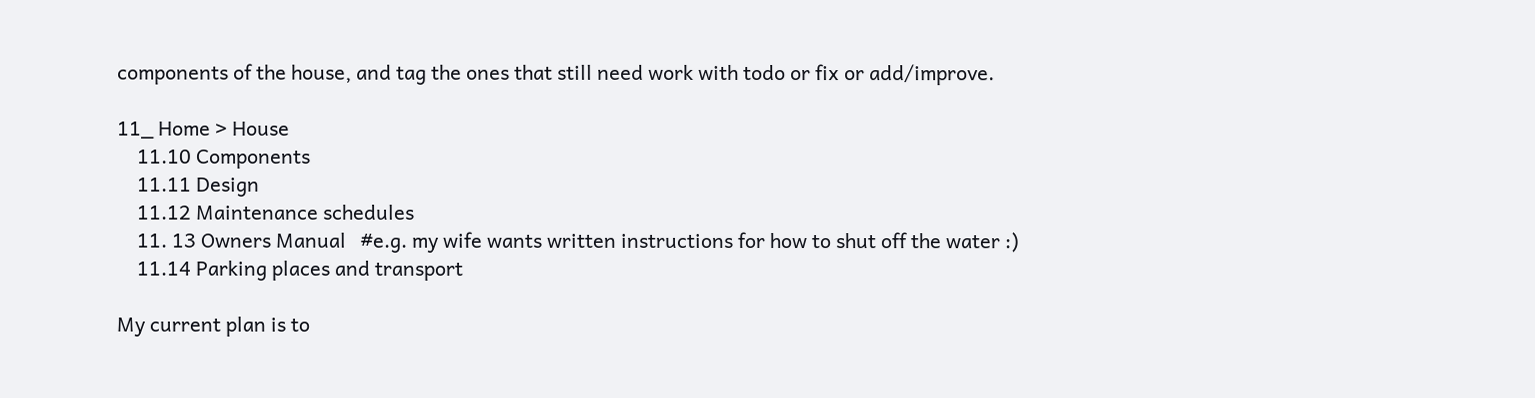components of the house, and tag the ones that still need work with todo or fix or add/improve.

11_ Home > House
    11.10 Components
    11.11 Design
    11.12 Maintenance schedules
    11. 13 Owners Manual   #e.g. my wife wants written instructions for how to shut off the water :)
    11.14 Parking places and transport

My current plan is to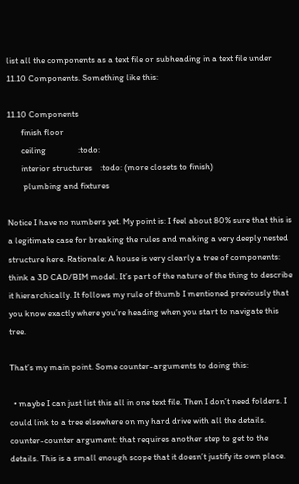list all the components as a text file or subheading in a text file under 11.10 Components. Something like this:

11.10 Components
       finish floor
       ceiling                :todo:
       interior structures    :todo: (more closets to finish)
        plumbing and fixtures

Notice I have no numbers yet. My point is: I feel about 80% sure that this is a legitimate case for breaking the rules and making a very deeply nested structure here. Rationale: A house is very clearly a tree of components: think a 3D CAD/BIM model. It’s part of the nature of the thing to describe it hierarchically. It follows my rule of thumb I mentioned previously that you know exactly where you’re heading when you start to navigate this tree.

That’s my main point. Some counter-arguments to doing this:

  • maybe I can just list this all in one text file. Then I don’t need folders. I could link to a tree elsewhere on my hard drive with all the details. counter-counter argument: that requires another step to get to the details. This is a small enough scope that it doesn’t justify its own place.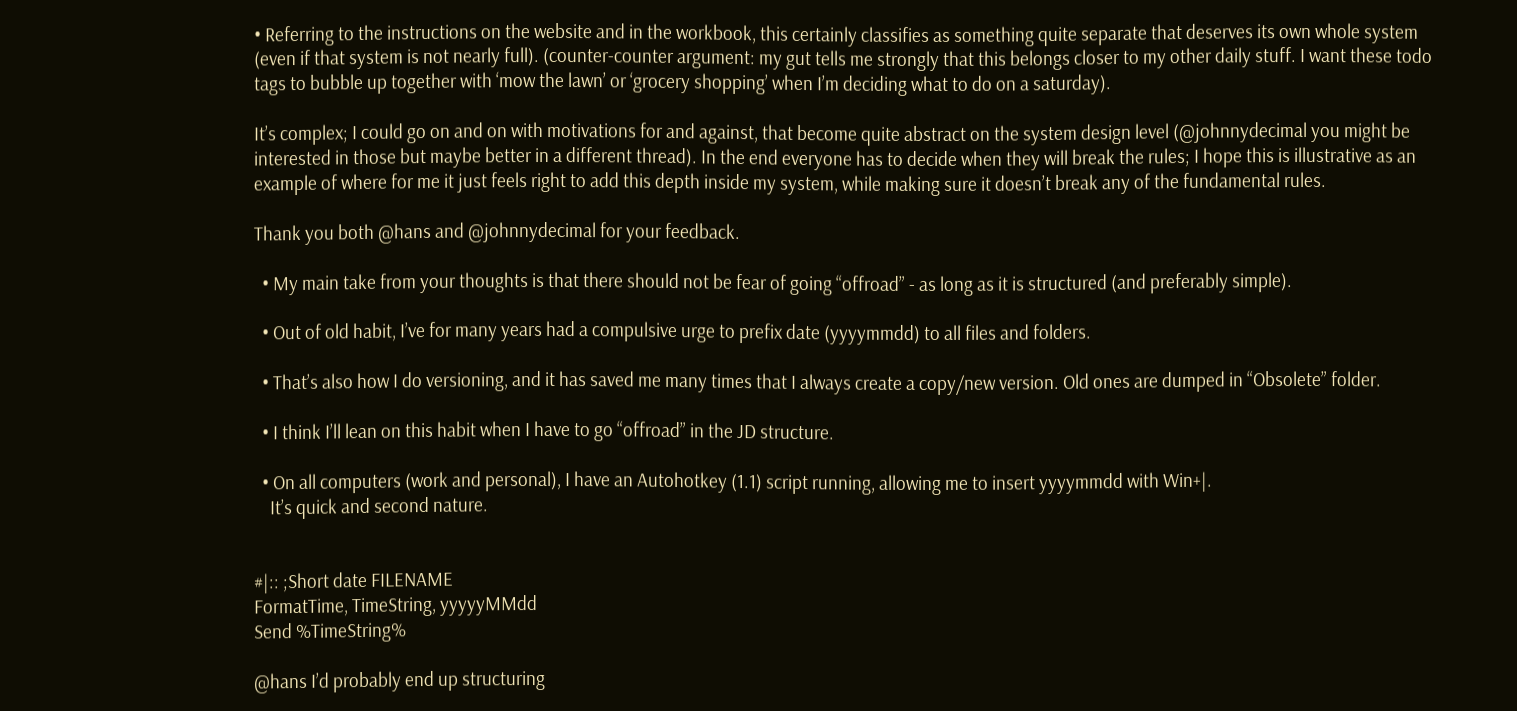• Referring to the instructions on the website and in the workbook, this certainly classifies as something quite separate that deserves its own whole system (even if that system is not nearly full). (counter-counter argument: my gut tells me strongly that this belongs closer to my other daily stuff. I want these todo tags to bubble up together with ‘mow the lawn’ or ‘grocery shopping’ when I’m deciding what to do on a saturday).

It’s complex; I could go on and on with motivations for and against, that become quite abstract on the system design level (@johnnydecimal you might be interested in those but maybe better in a different thread). In the end everyone has to decide when they will break the rules; I hope this is illustrative as an example of where for me it just feels right to add this depth inside my system, while making sure it doesn’t break any of the fundamental rules.

Thank you both @hans and @johnnydecimal for your feedback.

  • My main take from your thoughts is that there should not be fear of going “offroad” - as long as it is structured (and preferably simple).

  • Out of old habit, I’ve for many years had a compulsive urge to prefix date (yyyymmdd) to all files and folders.

  • That’s also how I do versioning, and it has saved me many times that I always create a copy/new version. Old ones are dumped in “Obsolete” folder.

  • I think I’ll lean on this habit when I have to go “offroad” in the JD structure.

  • On all computers (work and personal), I have an Autohotkey (1.1) script running, allowing me to insert yyyymmdd with Win+|.
    It’s quick and second nature.


#|:: ;Short date FILENAME
FormatTime, TimeString, yyyyyMMdd
Send %TimeString%

@hans I’d probably end up structuring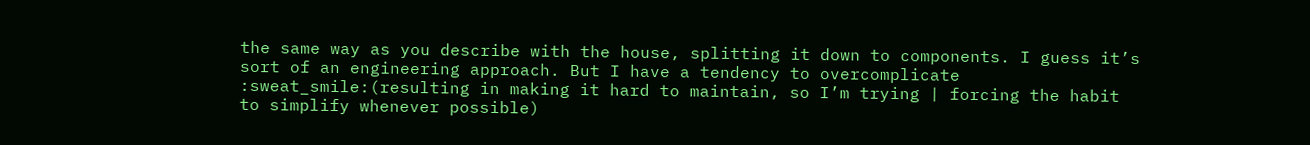the same way as you describe with the house, splitting it down to components. I guess it’s sort of an engineering approach. But I have a tendency to overcomplicate :sweat_smile:(resulting in making it hard to maintain, so I’m trying | forcing the habit to simplify whenever possible)